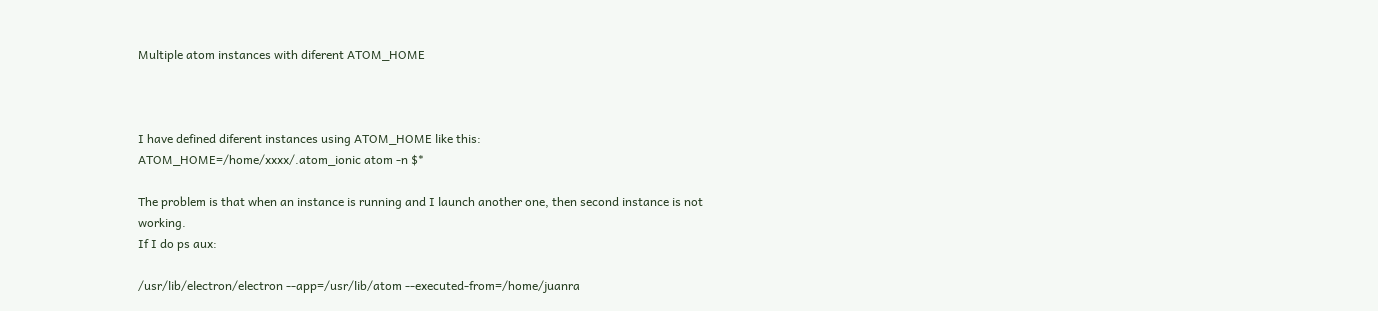Multiple atom instances with diferent ATOM_HOME



I have defined diferent instances using ATOM_HOME like this:
ATOM_HOME=/home/xxxx/.atom_ionic atom -n $*

The problem is that when an instance is running and I launch another one, then second instance is not working.
If I do ps aux:

/usr/lib/electron/electron --app=/usr/lib/atom --executed-from=/home/juanra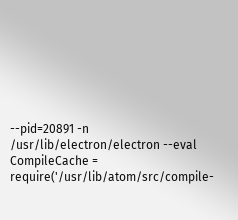--pid=20891 -n
/usr/lib/electron/electron --eval CompileCache = require('/usr/lib/atom/src/compile-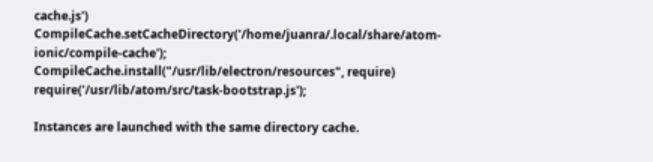cache.js') CompileCache.setCacheDirectory('/home/juanra/.local/share/atom-ionic/compile-cache'); CompileCache.install("/usr/lib/electron/resources", require) require('/usr/lib/atom/src/task-bootstrap.js');

Instances are launched with the same directory cache.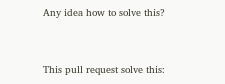Any idea how to solve this?


This pull request solve this: